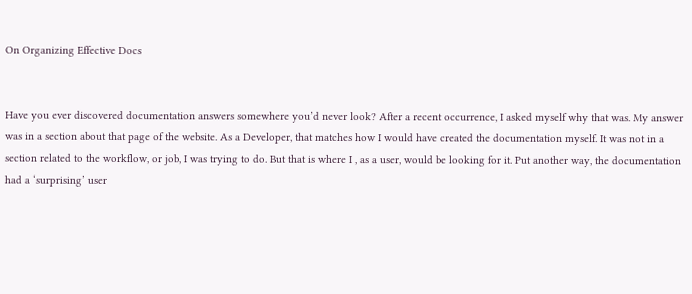On Organizing Effective Docs


Have you ever discovered documentation answers somewhere you’d never look? After a recent occurrence, I asked myself why that was. My answer was in a section about that page of the website. As a Developer, that matches how I would have created the documentation myself. It was not in a section related to the workflow, or job, I was trying to do. But that is where I , as a user, would be looking for it. Put another way, the documentation had a ‘surprising’ user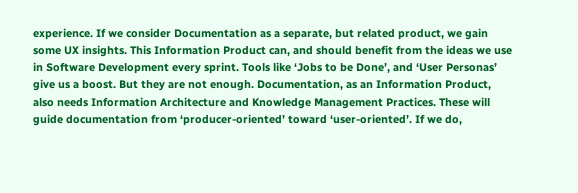experience. If we consider Documentation as a separate, but related product, we gain some UX insights. This Information Product can, and should benefit from the ideas we use in Software Development every sprint. Tools like ‘Jobs to be Done’, and ‘User Personas’ give us a boost. But they are not enough. Documentation, as an Information Product, also needs Information Architecture and Knowledge Management Practices. These will guide documentation from ‘producer-oriented’ toward ‘user-oriented’. If we do,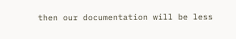then our documentation will be less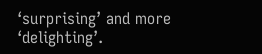‘surprising’ and more ‘delighting’.